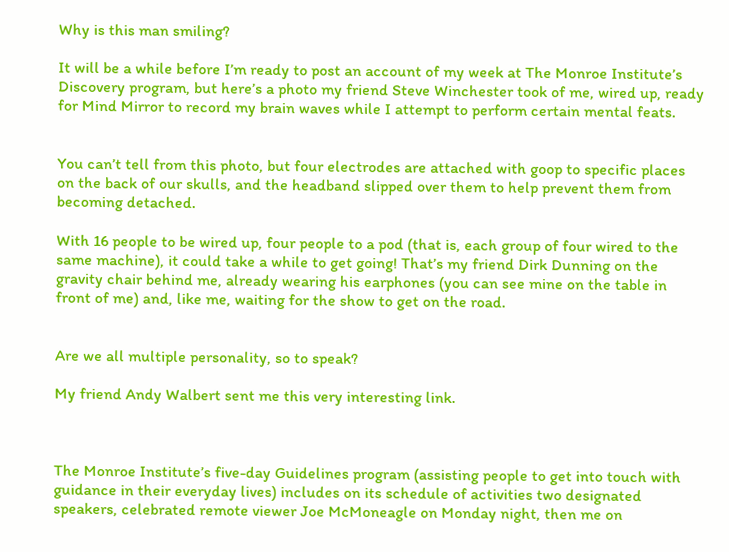Why is this man smiling?

It will be a while before I’m ready to post an account of my week at The Monroe Institute’s Discovery program, but here’s a photo my friend Steve Winchester took of me, wired up, ready for Mind Mirror to record my brain waves while I attempt to perform certain mental feats.


You can’t tell from this photo, but four electrodes are attached with goop to specific places on the back of our skulls, and the headband slipped over them to help prevent them from becoming detached.

With 16 people to be wired up, four people to a pod (that is, each group of four wired to the same machine), it could take a while to get going! That’s my friend Dirk Dunning on the gravity chair behind me, already wearing his earphones (you can see mine on the table in front of me) and, like me, waiting for the show to get on the road.


Are we all multiple personality, so to speak?

My friend Andy Walbert sent me this very interesting link.



The Monroe Institute’s five-day Guidelines program (assisting people to get into touch with guidance in their everyday lives) includes on its schedule of activities two designated speakers, celebrated remote viewer Joe McMoneagle on Monday night, then me on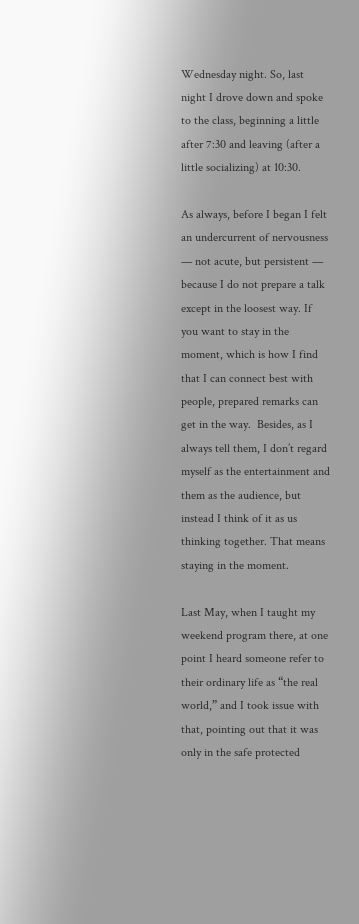Wednesday night. So, last night I drove down and spoke to the class, beginning a little after 7:30 and leaving (after a little socializing) at 10:30.

As always, before I began I felt an undercurrent of nervousness — not acute, but persistent — because I do not prepare a talk except in the loosest way. If you want to stay in the moment, which is how I find that I can connect best with people, prepared remarks can get in the way.  Besides, as I always tell them, I don’t regard myself as the entertainment and them as the audience, but instead I think of it as us thinking together. That means staying in the moment.

Last May, when I taught my weekend program there, at one point I heard someone refer to their ordinary life as “the real world,” and I took issue with that, pointing out that it was only in the safe protected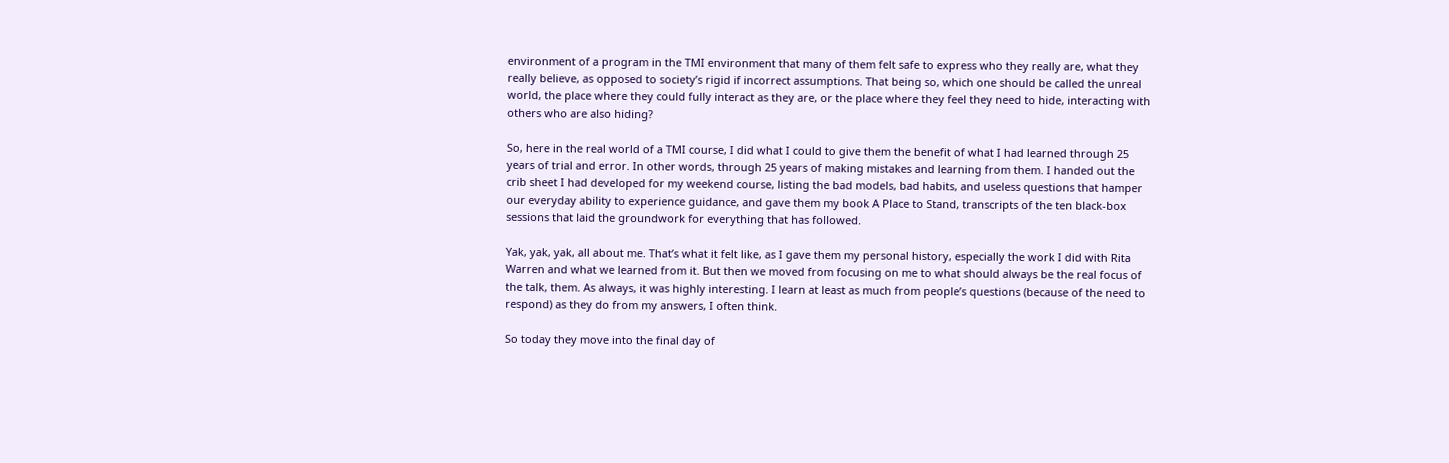environment of a program in the TMI environment that many of them felt safe to express who they really are, what they really believe, as opposed to society’s rigid if incorrect assumptions. That being so, which one should be called the unreal world, the place where they could fully interact as they are, or the place where they feel they need to hide, interacting with others who are also hiding?

So, here in the real world of a TMI course, I did what I could to give them the benefit of what I had learned through 25 years of trial and error. In other words, through 25 years of making mistakes and learning from them. I handed out the crib sheet I had developed for my weekend course, listing the bad models, bad habits, and useless questions that hamper our everyday ability to experience guidance, and gave them my book A Place to Stand, transcripts of the ten black-box sessions that laid the groundwork for everything that has followed.

Yak, yak, yak, all about me. That’s what it felt like, as I gave them my personal history, especially the work I did with Rita Warren and what we learned from it. But then we moved from focusing on me to what should always be the real focus of the talk, them. As always, it was highly interesting. I learn at least as much from people’s questions (because of the need to respond) as they do from my answers, I often think.

So today they move into the final day of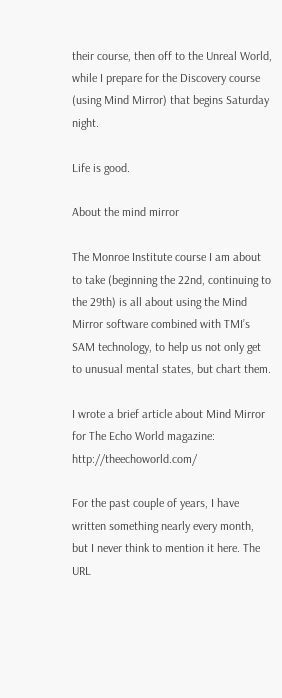their course, then off to the Unreal World, while I prepare for the Discovery course (using Mind Mirror) that begins Saturday night.

Life is good.

About the mind mirror

The Monroe Institute course I am about to take (beginning the 22nd, continuing to the 29th) is all about using the Mind Mirror software combined with TMI’s SAM technology, to help us not only get to unusual mental states, but chart them.

I wrote a brief article about Mind Mirror for The Echo World magazine: http://theechoworld.com/

For the past couple of years, I have written something nearly every month, but I never think to mention it here. The URL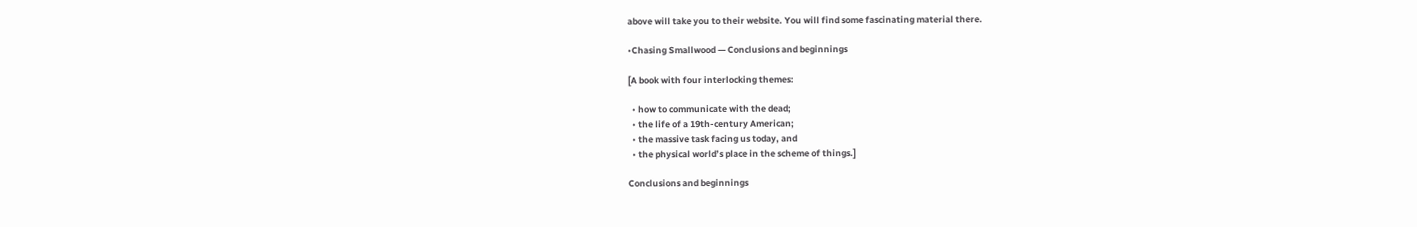above will take you to their website. You will find some fascinating material there.

•Chasing Smallwood — Conclusions and beginnings

[A book with four interlocking themes:

  • how to communicate with the dead;
  • the life of a 19th-century American;
  • the massive task facing us today, and
  • the physical world’s place in the scheme of things.]

Conclusions and beginnings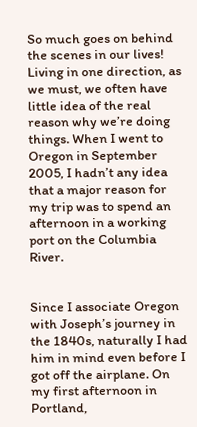So much goes on behind the scenes in our lives! Living in one direction, as we must, we often have little idea of the real reason why we’re doing things. When I went to Oregon in September 2005, I hadn’t any idea that a major reason for my trip was to spend an afternoon in a working port on the Columbia River.


Since I associate Oregon with Joseph’s journey in the 1840s, naturally I had him in mind even before I got off the airplane. On my first afternoon in Portland,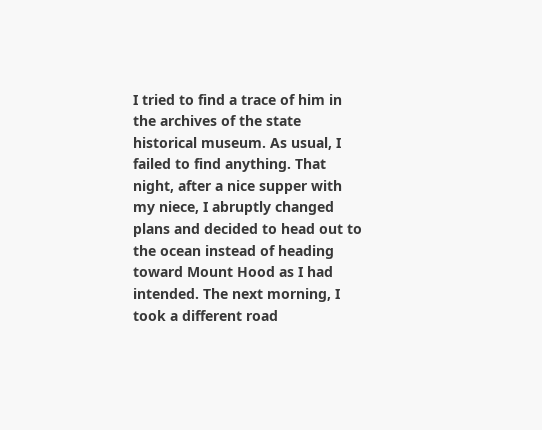I tried to find a trace of him in the archives of the state historical museum. As usual, I failed to find anything. That night, after a nice supper with my niece, I abruptly changed plans and decided to head out to the ocean instead of heading toward Mount Hood as I had intended. The next morning, I took a different road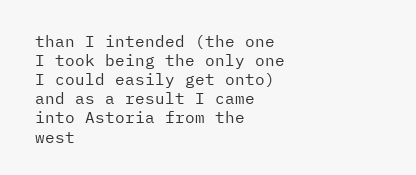than I intended (the one I took being the only one I could easily get onto) and as a result I came into Astoria from the west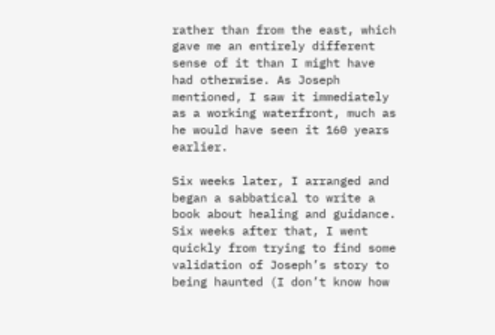rather than from the east, which gave me an entirely different sense of it than I might have had otherwise. As Joseph mentioned, I saw it immediately as a working waterfront, much as he would have seen it 160 years earlier.

Six weeks later, I arranged and began a sabbatical to write a book about healing and guidance. Six weeks after that, I went quickly from trying to find some validation of Joseph’s story to being haunted (I don’t know how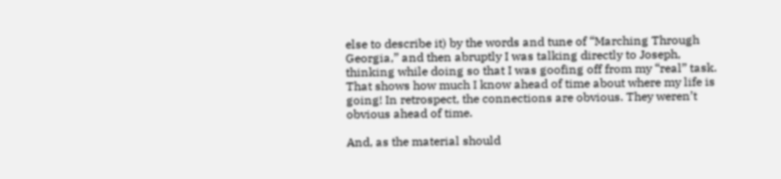else to describe it) by the words and tune of “Marching Through Georgia,” and then abruptly I was talking directly to Joseph, thinking while doing so that I was goofing off from my “real” task. That shows how much I know ahead of time about where my life is going! In retrospect, the connections are obvious. They weren’t obvious ahead of time.

And, as the material should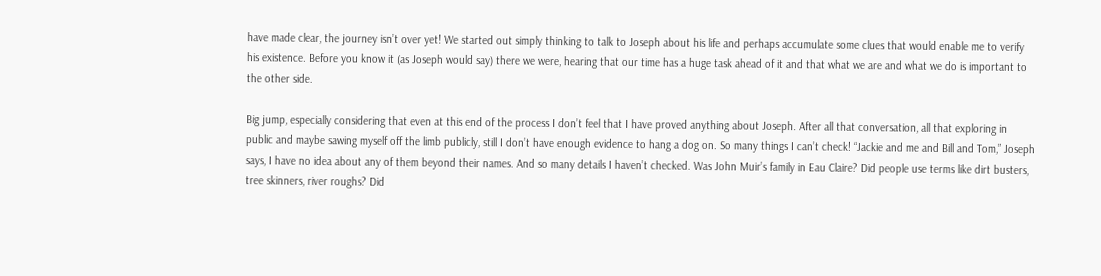have made clear, the journey isn’t over yet! We started out simply thinking to talk to Joseph about his life and perhaps accumulate some clues that would enable me to verify his existence. Before you know it (as Joseph would say) there we were, hearing that our time has a huge task ahead of it and that what we are and what we do is important to the other side.

Big jump, especially considering that even at this end of the process I don’t feel that I have proved anything about Joseph. After all that conversation, all that exploring in public and maybe sawing myself off the limb publicly, still I don’t have enough evidence to hang a dog on. So many things I can’t check! “Jackie and me and Bill and Tom,” Joseph says, I have no idea about any of them beyond their names. And so many details I haven’t checked. Was John Muir’s family in Eau Claire? Did people use terms like dirt busters, tree skinners, river roughs? Did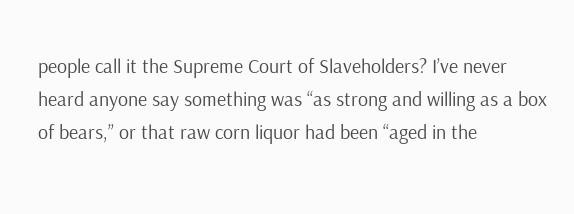people call it the Supreme Court of Slaveholders? I’ve never heard anyone say something was “as strong and willing as a box of bears,” or that raw corn liquor had been “aged in the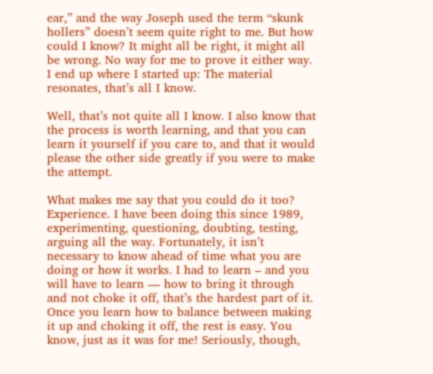ear,” and the way Joseph used the term “skunk hollers” doesn’t seem quite right to me. But how could I know? It might all be right, it might all be wrong. No way for me to prove it either way. I end up where I started up: The material resonates, that’s all I know.

Well, that’s not quite all I know. I also know that the process is worth learning, and that you can learn it yourself if you care to, and that it would please the other side greatly if you were to make the attempt.

What makes me say that you could do it too? Experience. I have been doing this since 1989, experimenting, questioning, doubting, testing, arguing all the way. Fortunately, it isn’t necessary to know ahead of time what you are doing or how it works. I had to learn – and you will have to learn — how to bring it through and not choke it off, that’s the hardest part of it. Once you learn how to balance between making it up and choking it off, the rest is easy. You know, just as it was for me! Seriously, though,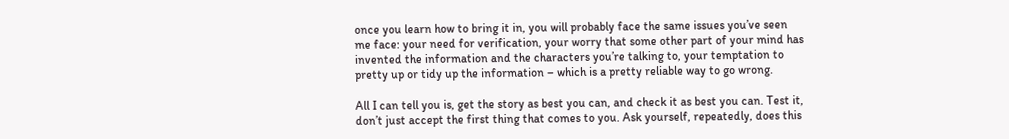once you learn how to bring it in, you will probably face the same issues you’ve seen me face: your need for verification, your worry that some other part of your mind has invented the information and the characters you’re talking to, your temptation to pretty up or tidy up the information – which is a pretty reliable way to go wrong.

All I can tell you is, get the story as best you can, and check it as best you can. Test it, don’t just accept the first thing that comes to you. Ask yourself, repeatedly, does this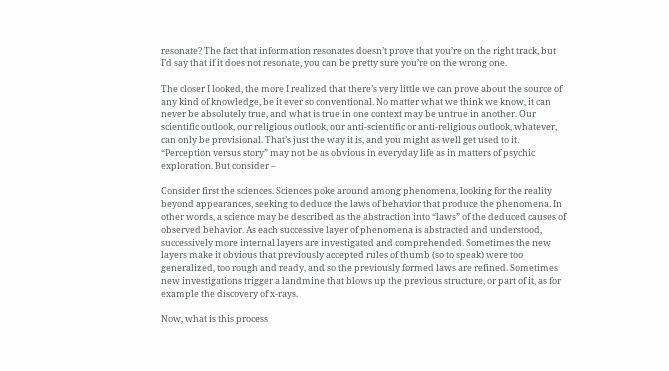resonate? The fact that information resonates doesn’t prove that you’re on the right track, but I’d say that if it does not resonate, you can be pretty sure you’re on the wrong one.

The closer I looked, the more I realized that there’s very little we can prove about the source of any kind of knowledge, be it ever so conventional. No matter what we think we know, it can never be absolutely true, and what is true in one context may be untrue in another. Our scientific outlook, our religious outlook, our anti-scientific or anti-religious outlook, whatever, can only be provisional. That’s just the way it is, and you might as well get used to it. “Perception versus story” may not be as obvious in everyday life as in matters of psychic exploration. But consider –

Consider first the sciences. Sciences poke around among phenomena, looking for the reality beyond appearances, seeking to deduce the laws of behavior that produce the phenomena. In other words, a science may be described as the abstraction into “laws” of the deduced causes of observed behavior. As each successive layer of phenomena is abstracted and understood, successively more internal layers are investigated and comprehended. Sometimes the new layers make it obvious that previously accepted rules of thumb (so to speak) were too generalized, too rough and ready, and so the previously formed laws are refined. Sometimes new investigations trigger a landmine that blows up the previous structure, or part of it, as for example the discovery of x-rays.

Now, what is this process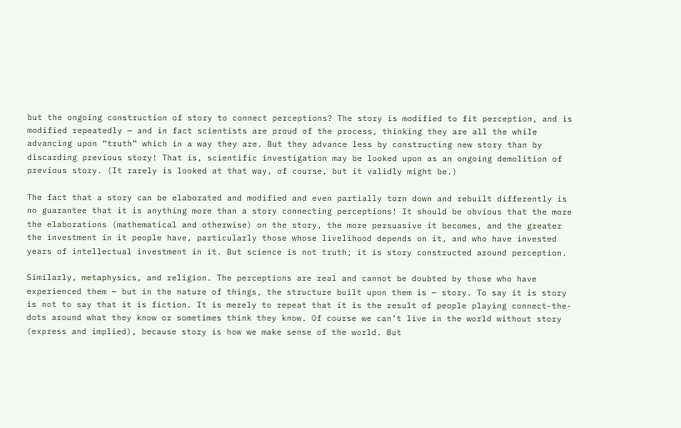but the ongoing construction of story to connect perceptions? The story is modified to fit perception, and is modified repeatedly — and in fact scientists are proud of the process, thinking they are all the while advancing upon “truth” which in a way they are. But they advance less by constructing new story than by discarding previous story! That is, scientific investigation may be looked upon as an ongoing demolition of previous story. (It rarely is looked at that way, of course, but it validly might be.)

The fact that a story can be elaborated and modified and even partially torn down and rebuilt differently is no guarantee that it is anything more than a story connecting perceptions! It should be obvious that the more the elaborations (mathematical and otherwise) on the story, the more persuasive it becomes, and the greater the investment in it people have, particularly those whose livelihood depends on it, and who have invested years of intellectual investment in it. But science is not truth; it is story constructed around perception.

Similarly, metaphysics, and religion. The perceptions are real and cannot be doubted by those who have experienced them — but in the nature of things, the structure built upon them is — story. To say it is story is not to say that it is fiction. It is merely to repeat that it is the result of people playing connect-the-dots around what they know or sometimes think they know. Of course we can’t live in the world without story (express and implied), because story is how we make sense of the world. But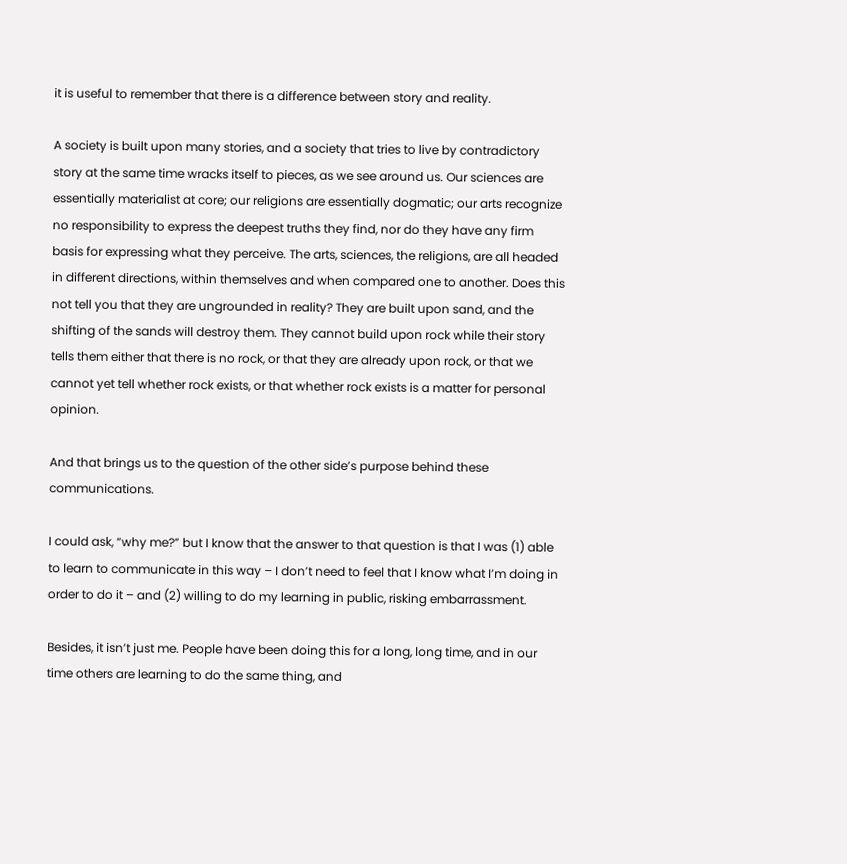it is useful to remember that there is a difference between story and reality.

A society is built upon many stories, and a society that tries to live by contradictory story at the same time wracks itself to pieces, as we see around us. Our sciences are essentially materialist at core; our religions are essentially dogmatic; our arts recognize no responsibility to express the deepest truths they find, nor do they have any firm basis for expressing what they perceive. The arts, sciences, the religions, are all headed in different directions, within themselves and when compared one to another. Does this not tell you that they are ungrounded in reality? They are built upon sand, and the shifting of the sands will destroy them. They cannot build upon rock while their story tells them either that there is no rock, or that they are already upon rock, or that we cannot yet tell whether rock exists, or that whether rock exists is a matter for personal opinion.

And that brings us to the question of the other side’s purpose behind these communications.

I could ask, “why me?” but I know that the answer to that question is that I was (1) able to learn to communicate in this way – I don’t need to feel that I know what I’m doing in order to do it – and (2) willing to do my learning in public, risking embarrassment.

Besides, it isn’t just me. People have been doing this for a long, long time, and in our time others are learning to do the same thing, and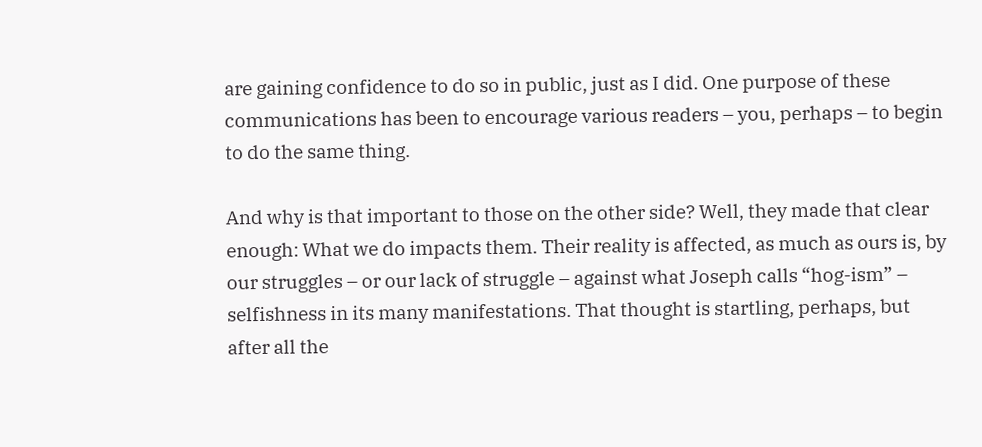are gaining confidence to do so in public, just as I did. One purpose of these communications has been to encourage various readers – you, perhaps – to begin to do the same thing.

And why is that important to those on the other side? Well, they made that clear enough: What we do impacts them. Their reality is affected, as much as ours is, by our struggles – or our lack of struggle – against what Joseph calls “hog-ism” – selfishness in its many manifestations. That thought is startling, perhaps, but after all the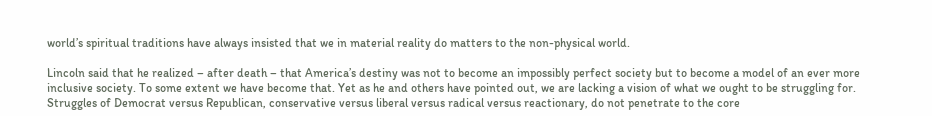world’s spiritual traditions have always insisted that we in material reality do matters to the non-physical world.

Lincoln said that he realized – after death – that America’s destiny was not to become an impossibly perfect society but to become a model of an ever more inclusive society. To some extent we have become that. Yet as he and others have pointed out, we are lacking a vision of what we ought to be struggling for. Struggles of Democrat versus Republican, conservative versus liberal versus radical versus reactionary, do not penetrate to the core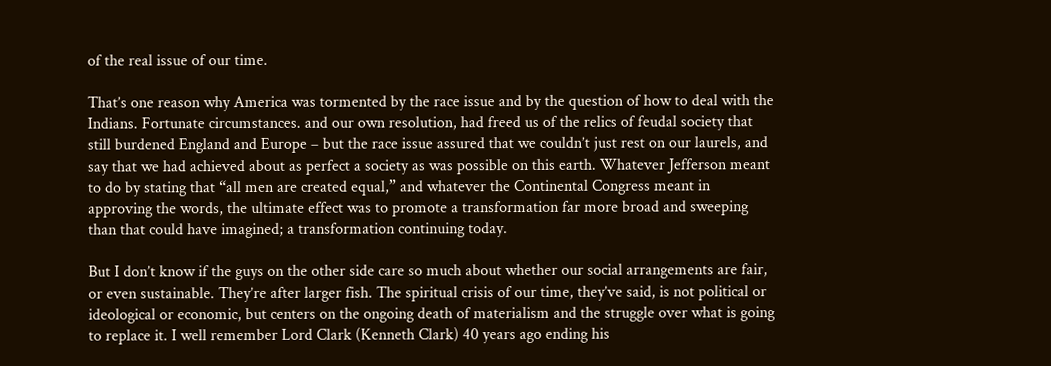of the real issue of our time.

That’s one reason why America was tormented by the race issue and by the question of how to deal with the Indians. Fortunate circumstances. and our own resolution, had freed us of the relics of feudal society that still burdened England and Europe – but the race issue assured that we couldn’t just rest on our laurels, and say that we had achieved about as perfect a society as was possible on this earth. Whatever Jefferson meant to do by stating that “all men are created equal,” and whatever the Continental Congress meant in approving the words, the ultimate effect was to promote a transformation far more broad and sweeping than that could have imagined; a transformation continuing today.

But I don’t know if the guys on the other side care so much about whether our social arrangements are fair, or even sustainable. They’re after larger fish. The spiritual crisis of our time, they’ve said, is not political or ideological or economic, but centers on the ongoing death of materialism and the struggle over what is going to replace it. I well remember Lord Clark (Kenneth Clark) 40 years ago ending his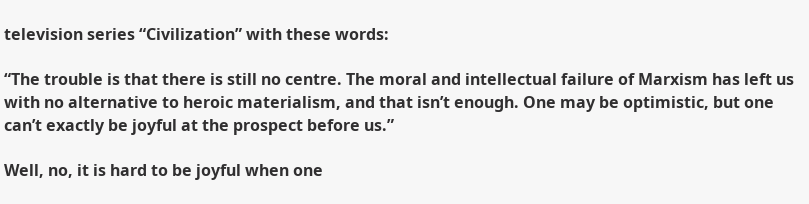television series “Civilization” with these words:

“The trouble is that there is still no centre. The moral and intellectual failure of Marxism has left us with no alternative to heroic materialism, and that isn’t enough. One may be optimistic, but one can’t exactly be joyful at the prospect before us.”

Well, no, it is hard to be joyful when one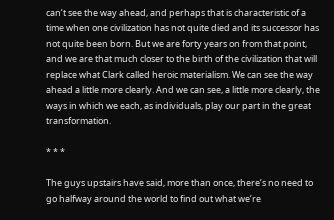can’t see the way ahead, and perhaps that is characteristic of a time when one civilization has not quite died and its successor has not quite been born. But we are forty years on from that point, and we are that much closer to the birth of the civilization that will replace what Clark called heroic materialism. We can see the way ahead a little more clearly. And we can see, a little more clearly, the ways in which we each, as individuals, play our part in the great transformation.

* * *

The guys upstairs have said, more than once, there’s no need to go halfway around the world to find out what we’re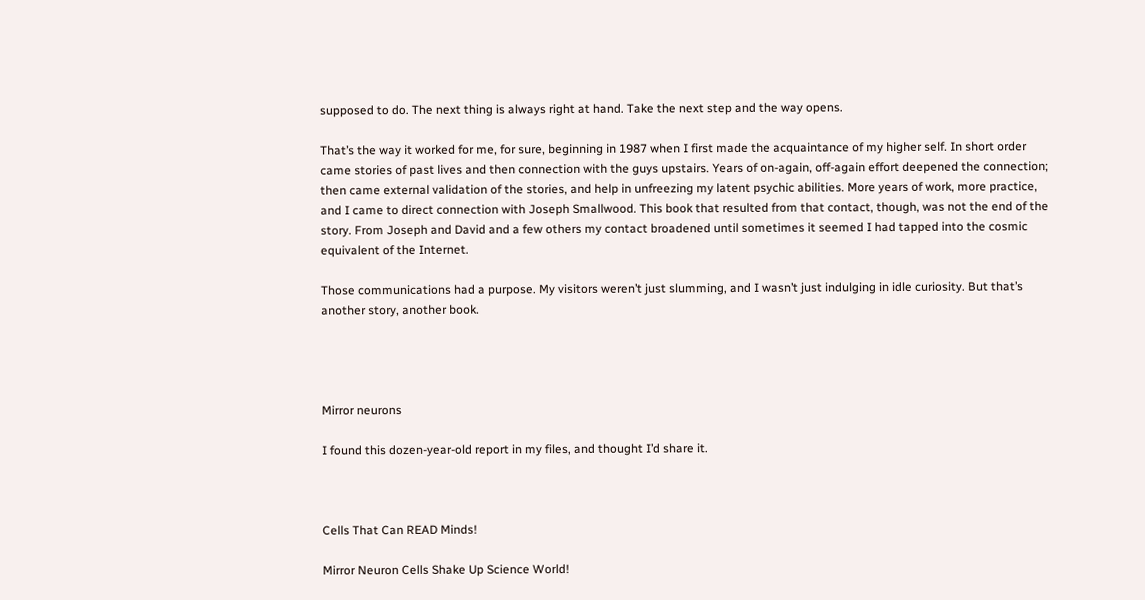supposed to do. The next thing is always right at hand. Take the next step and the way opens.

That’s the way it worked for me, for sure, beginning in 1987 when I first made the acquaintance of my higher self. In short order came stories of past lives and then connection with the guys upstairs. Years of on-again, off-again effort deepened the connection; then came external validation of the stories, and help in unfreezing my latent psychic abilities. More years of work, more practice, and I came to direct connection with Joseph Smallwood. This book that resulted from that contact, though, was not the end of the story. From Joseph and David and a few others my contact broadened until sometimes it seemed I had tapped into the cosmic equivalent of the Internet.

Those communications had a purpose. My visitors weren’t just slumming, and I wasn’t just indulging in idle curiosity. But that’s another story, another book.




Mirror neurons

I found this dozen-year-old report in my files, and thought I’d share it.



Cells That Can READ Minds!

Mirror Neuron Cells Shake Up Science World!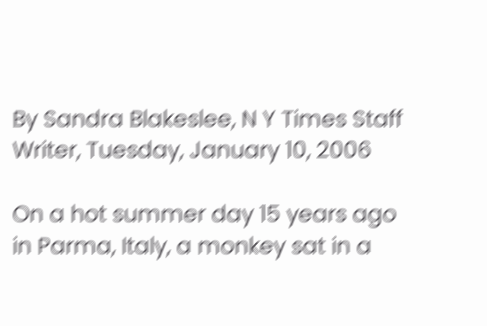By Sandra Blakeslee, N Y Times Staff Writer, Tuesday, January 10, 2006

On a hot summer day 15 years ago in Parma, Italy, a monkey sat in a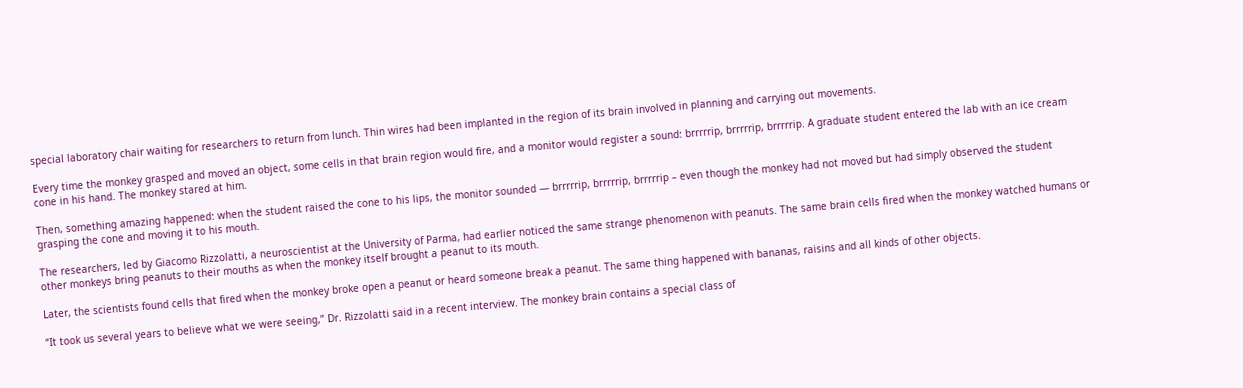special laboratory chair waiting for researchers to return from lunch. Thin wires had been implanted in the region of its brain involved in planning and carrying out movements.

Every time the monkey grasped and moved an object, some cells in that brain region would fire, and a monitor would register a sound: brrrrrip, brrrrrip, brrrrrip. A graduate student entered the lab with an ice cream cone in his hand. The monkey stared at him.

Then, something amazing happened: when the student raised the cone to his lips, the monitor sounded — brrrrrip, brrrrrip, brrrrrip – even though the monkey had not moved but had simply observed the student grasping the cone and moving it to his mouth.

The researchers, led by Giacomo Rizzolatti, a neuroscientist at the University of Parma, had earlier noticed the same strange phenomenon with peanuts. The same brain cells fired when the monkey watched humans or other monkeys bring peanuts to their mouths as when the monkey itself brought a peanut to its mouth.

Later, the scientists found cells that fired when the monkey broke open a peanut or heard someone break a peanut. The same thing happened with bananas, raisins and all kinds of other objects.

“It took us several years to believe what we were seeing,” Dr. Rizzolatti said in a recent interview. The monkey brain contains a special class of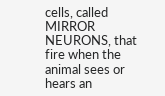cells, called MIRROR NEURONS, that fire when the animal sees or hears an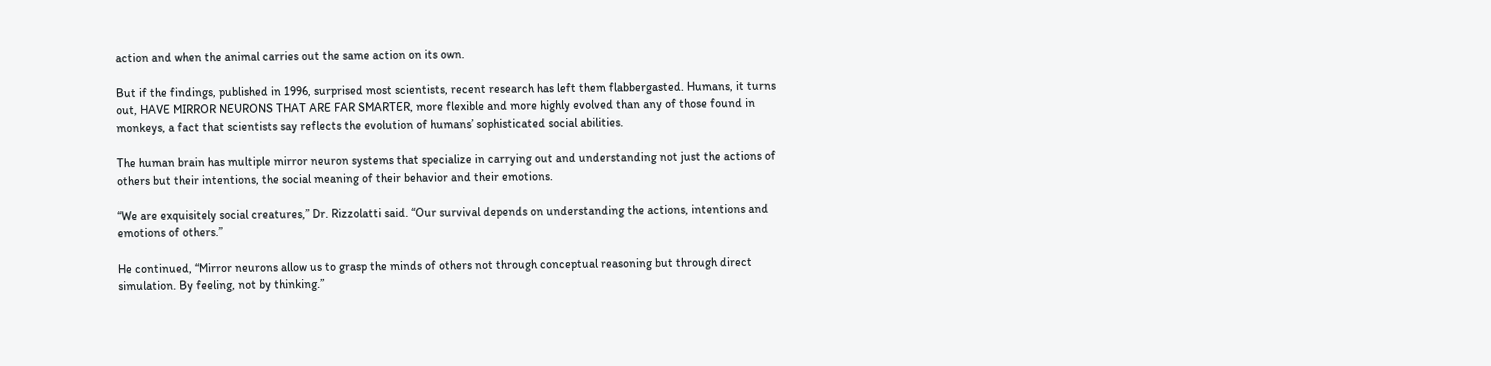action and when the animal carries out the same action on its own.

But if the findings, published in 1996, surprised most scientists, recent research has left them flabbergasted. Humans, it turns out, HAVE MIRROR NEURONS THAT ARE FAR SMARTER, more flexible and more highly evolved than any of those found in monkeys, a fact that scientists say reflects the evolution of humans’ sophisticated social abilities.

The human brain has multiple mirror neuron systems that specialize in carrying out and understanding not just the actions of others but their intentions, the social meaning of their behavior and their emotions.

“We are exquisitely social creatures,” Dr. Rizzolatti said. “Our survival depends on understanding the actions, intentions and emotions of others.”

He continued, “Mirror neurons allow us to grasp the minds of others not through conceptual reasoning but through direct simulation. By feeling, not by thinking.”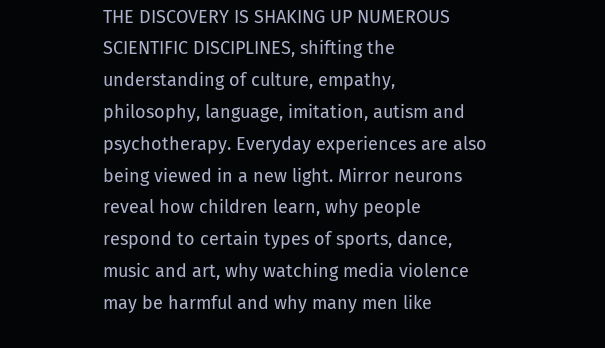THE DISCOVERY IS SHAKING UP NUMEROUS SCIENTIFIC DISCIPLINES, shifting the understanding of culture, empathy, philosophy, language, imitation, autism and psychotherapy. Everyday experiences are also being viewed in a new light. Mirror neurons reveal how children learn, why people respond to certain types of sports, dance, music and art, why watching media violence may be harmful and why many men like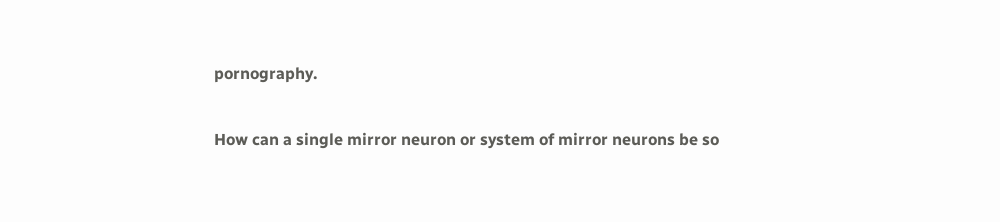pornography.

How can a single mirror neuron or system of mirror neurons be so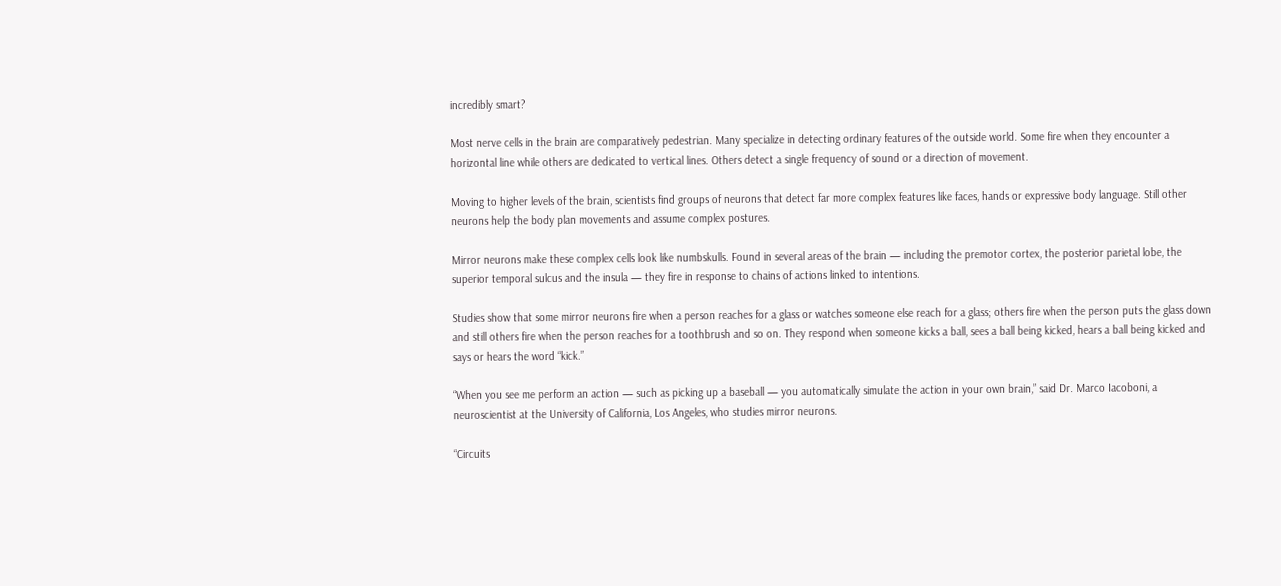incredibly smart?

Most nerve cells in the brain are comparatively pedestrian. Many specialize in detecting ordinary features of the outside world. Some fire when they encounter a horizontal line while others are dedicated to vertical lines. Others detect a single frequency of sound or a direction of movement.

Moving to higher levels of the brain, scientists find groups of neurons that detect far more complex features like faces, hands or expressive body language. Still other neurons help the body plan movements and assume complex postures.

Mirror neurons make these complex cells look like numbskulls. Found in several areas of the brain — including the premotor cortex, the posterior parietal lobe, the superior temporal sulcus and the insula — they fire in response to chains of actions linked to intentions.

Studies show that some mirror neurons fire when a person reaches for a glass or watches someone else reach for a glass; others fire when the person puts the glass down and still others fire when the person reaches for a toothbrush and so on. They respond when someone kicks a ball, sees a ball being kicked, hears a ball being kicked and says or hears the word “kick.”

“When you see me perform an action — such as picking up a baseball — you automatically simulate the action in your own brain,” said Dr. Marco Iacoboni, a neuroscientist at the University of California, Los Angeles, who studies mirror neurons.

“Circuits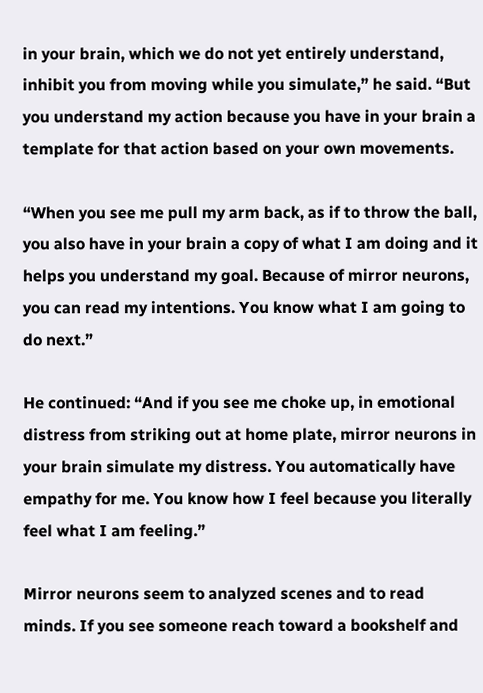in your brain, which we do not yet entirely understand, inhibit you from moving while you simulate,” he said. “But you understand my action because you have in your brain a template for that action based on your own movements.

“When you see me pull my arm back, as if to throw the ball, you also have in your brain a copy of what I am doing and it helps you understand my goal. Because of mirror neurons, you can read my intentions. You know what I am going to do next.”

He continued: “And if you see me choke up, in emotional distress from striking out at home plate, mirror neurons in your brain simulate my distress. You automatically have empathy for me. You know how I feel because you literally feel what I am feeling.”

Mirror neurons seem to analyzed scenes and to read minds. If you see someone reach toward a bookshelf and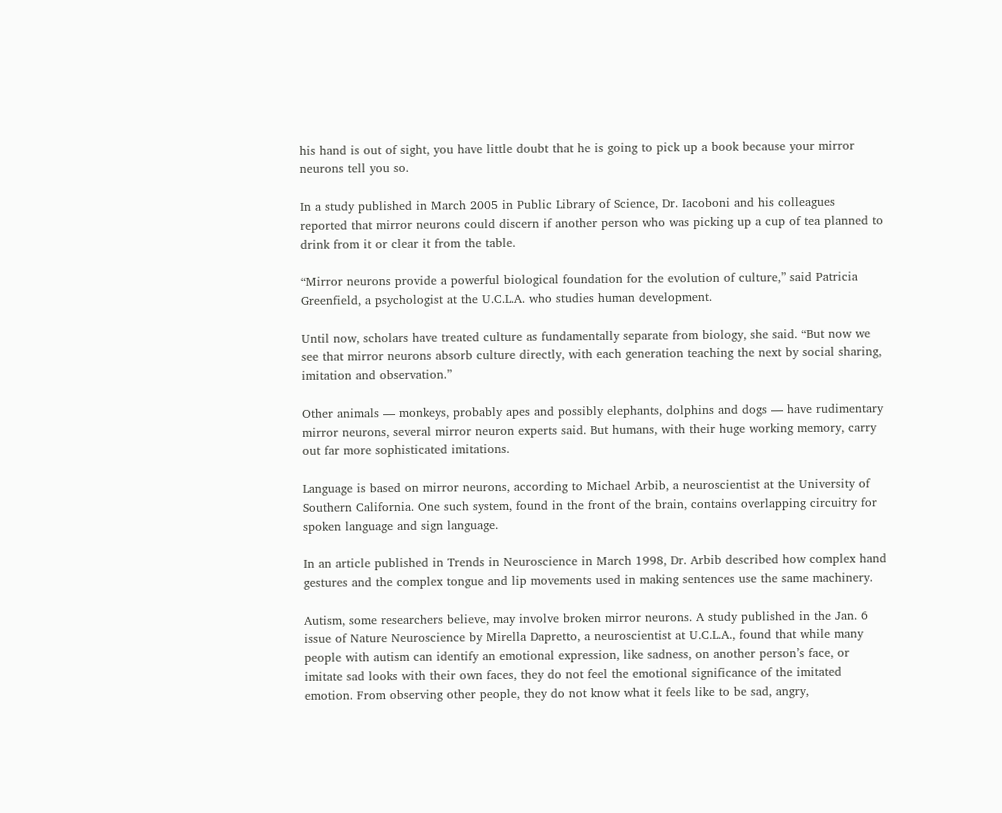his hand is out of sight, you have little doubt that he is going to pick up a book because your mirror neurons tell you so.

In a study published in March 2005 in Public Library of Science, Dr. Iacoboni and his colleagues reported that mirror neurons could discern if another person who was picking up a cup of tea planned to drink from it or clear it from the table.

“Mirror neurons provide a powerful biological foundation for the evolution of culture,” said Patricia Greenfield, a psychologist at the U.C.L.A. who studies human development.

Until now, scholars have treated culture as fundamentally separate from biology, she said. “But now we see that mirror neurons absorb culture directly, with each generation teaching the next by social sharing, imitation and observation.”

Other animals — monkeys, probably apes and possibly elephants, dolphins and dogs — have rudimentary mirror neurons, several mirror neuron experts said. But humans, with their huge working memory, carry out far more sophisticated imitations.

Language is based on mirror neurons, according to Michael Arbib, a neuroscientist at the University of Southern California. One such system, found in the front of the brain, contains overlapping circuitry for spoken language and sign language.

In an article published in Trends in Neuroscience in March 1998, Dr. Arbib described how complex hand gestures and the complex tongue and lip movements used in making sentences use the same machinery.

Autism, some researchers believe, may involve broken mirror neurons. A study published in the Jan. 6 issue of Nature Neuroscience by Mirella Dapretto, a neuroscientist at U.C.L.A., found that while many people with autism can identify an emotional expression, like sadness, on another person’s face, or imitate sad looks with their own faces, they do not feel the emotional significance of the imitated emotion. From observing other people, they do not know what it feels like to be sad, angry,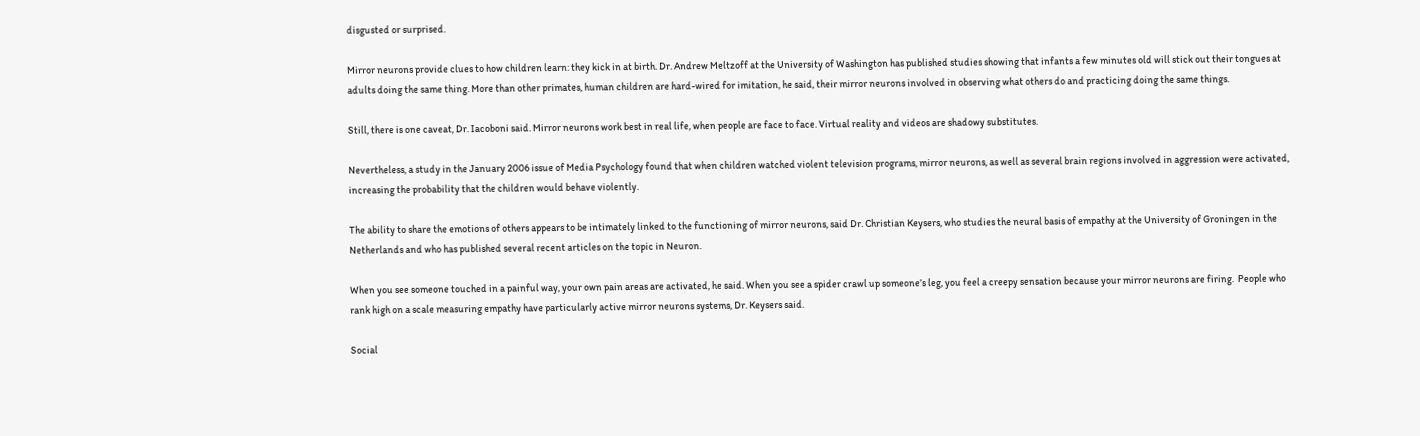disgusted or surprised.

Mirror neurons provide clues to how children learn: they kick in at birth. Dr. Andrew Meltzoff at the University of Washington has published studies showing that infants a few minutes old will stick out their tongues at adults doing the same thing. More than other primates, human children are hard-wired for imitation, he said, their mirror neurons involved in observing what others do and practicing doing the same things.

Still, there is one caveat, Dr. Iacoboni said. Mirror neurons work best in real life, when people are face to face. Virtual reality and videos are shadowy substitutes.

Nevertheless, a study in the January 2006 issue of Media Psychology found that when children watched violent television programs, mirror neurons, as well as several brain regions involved in aggression were activated, increasing the probability that the children would behave violently.

The ability to share the emotions of others appears to be intimately linked to the functioning of mirror neurons, said Dr. Christian Keysers, who studies the neural basis of empathy at the University of Groningen in the Netherlands and who has published several recent articles on the topic in Neuron.

When you see someone touched in a painful way, your own pain areas are activated, he said. When you see a spider crawl up someone’s leg, you feel a creepy sensation because your mirror neurons are firing.  People who rank high on a scale measuring empathy have particularly active mirror neurons systems, Dr. Keysers said.

Social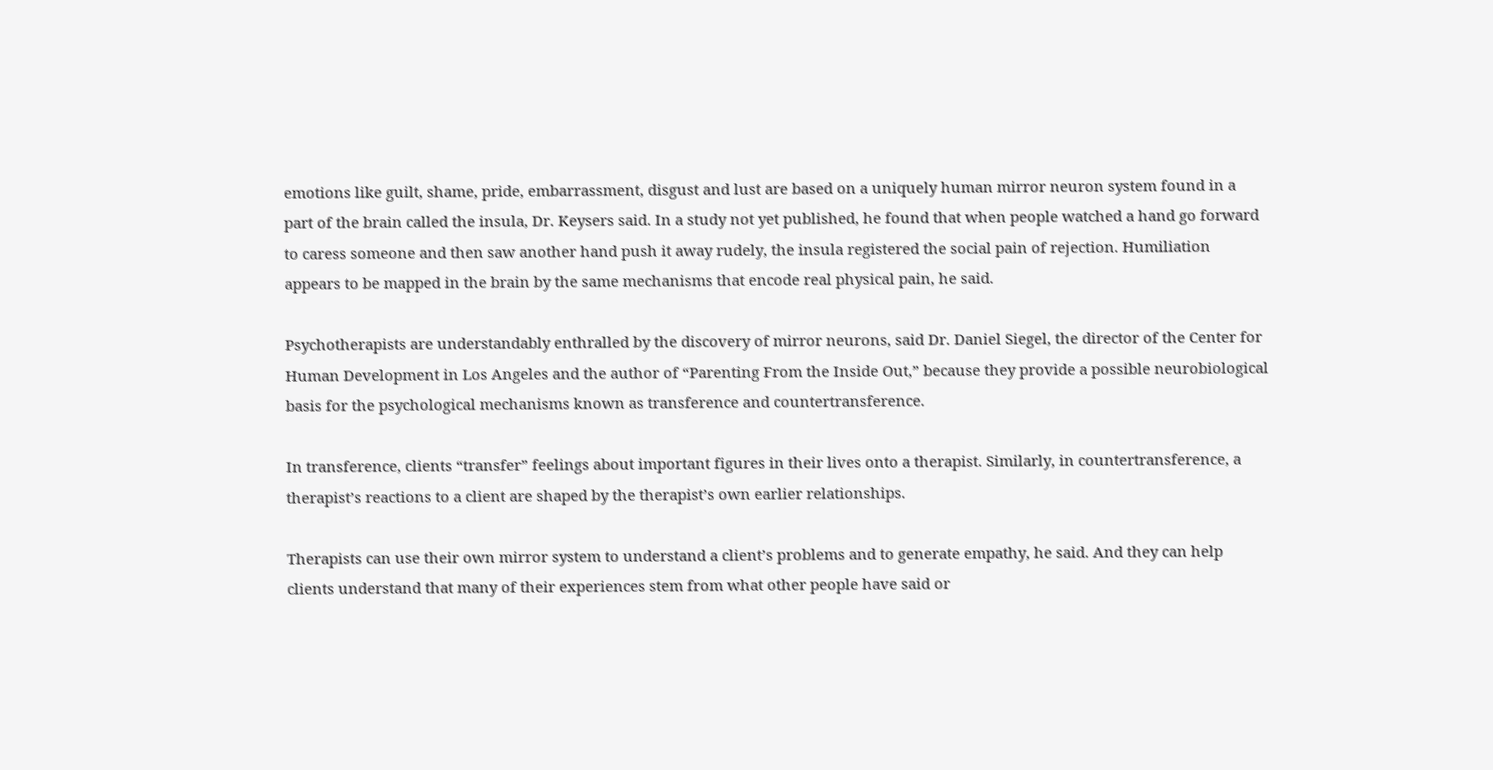emotions like guilt, shame, pride, embarrassment, disgust and lust are based on a uniquely human mirror neuron system found in a part of the brain called the insula, Dr. Keysers said. In a study not yet published, he found that when people watched a hand go forward to caress someone and then saw another hand push it away rudely, the insula registered the social pain of rejection. Humiliation appears to be mapped in the brain by the same mechanisms that encode real physical pain, he said.

Psychotherapists are understandably enthralled by the discovery of mirror neurons, said Dr. Daniel Siegel, the director of the Center for Human Development in Los Angeles and the author of “Parenting From the Inside Out,” because they provide a possible neurobiological basis for the psychological mechanisms known as transference and countertransference.

In transference, clients “transfer” feelings about important figures in their lives onto a therapist. Similarly, in countertransference, a therapist’s reactions to a client are shaped by the therapist’s own earlier relationships.

Therapists can use their own mirror system to understand a client’s problems and to generate empathy, he said. And they can help clients understand that many of their experiences stem from what other people have said or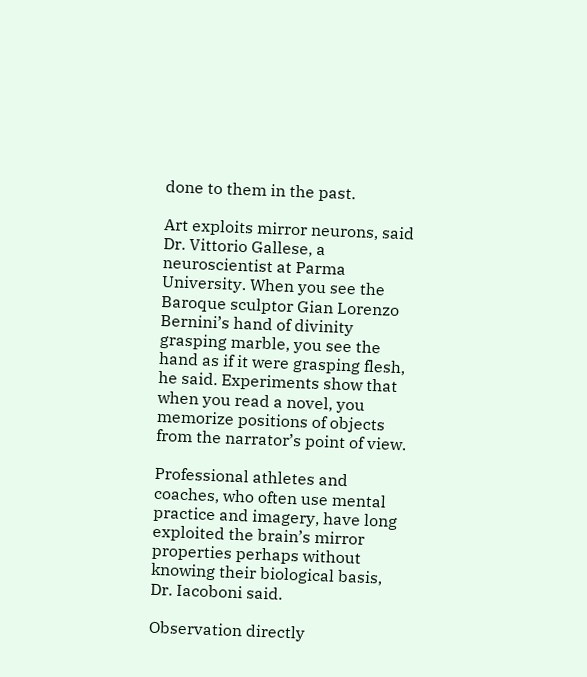done to them in the past.

Art exploits mirror neurons, said Dr. Vittorio Gallese, a neuroscientist at Parma University. When you see the Baroque sculptor Gian Lorenzo Bernini’s hand of divinity grasping marble, you see the hand as if it were grasping flesh, he said. Experiments show that when you read a novel, you memorize positions of objects from the narrator’s point of view.

Professional athletes and coaches, who often use mental practice and imagery, have long exploited the brain’s mirror properties perhaps without knowing their biological basis, Dr. Iacoboni said.

Observation directly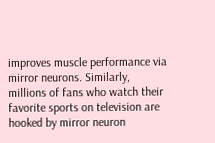improves muscle performance via mirror neurons. Similarly, millions of fans who watch their favorite sports on television are hooked by mirror neuron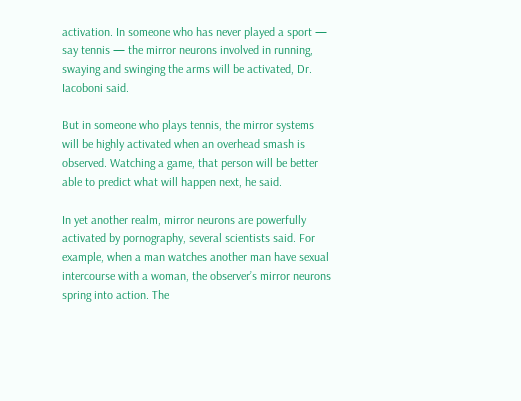activation. In someone who has never played a sport — say tennis — the mirror neurons involved in running, swaying and swinging the arms will be activated, Dr. Iacoboni said.

But in someone who plays tennis, the mirror systems will be highly activated when an overhead smash is observed. Watching a game, that person will be better able to predict what will happen next, he said.

In yet another realm, mirror neurons are powerfully activated by pornography, several scientists said. For example, when a man watches another man have sexual intercourse with a woman, the observer’s mirror neurons spring into action. The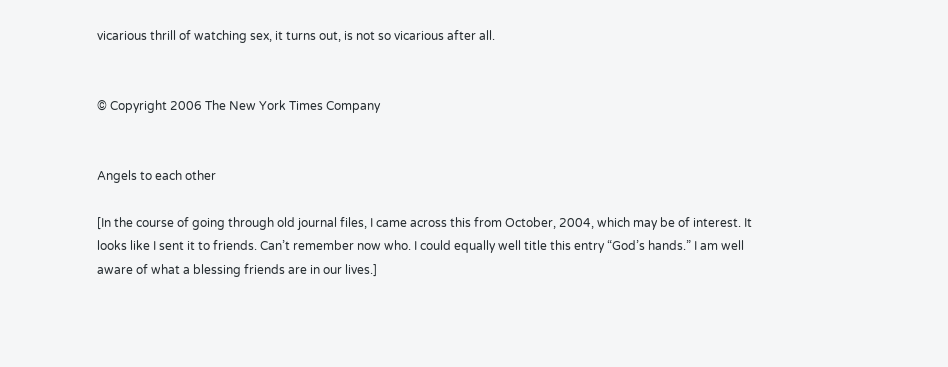vicarious thrill of watching sex, it turns out, is not so vicarious after all.


© Copyright 2006 The New York Times Company


Angels to each other

[In the course of going through old journal files, I came across this from October, 2004, which may be of interest. It looks like I sent it to friends. Can’t remember now who. I could equally well title this entry “God’s hands.” I am well aware of what a blessing friends are in our lives.]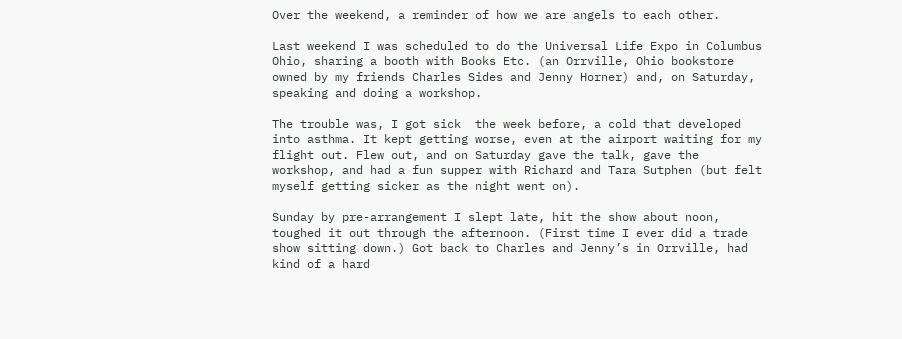Over the weekend, a reminder of how we are angels to each other.

Last weekend I was scheduled to do the Universal Life Expo in Columbus Ohio, sharing a booth with Books Etc. (an Orrville, Ohio bookstore owned by my friends Charles Sides and Jenny Horner) and, on Saturday, speaking and doing a workshop.

The trouble was, I got sick  the week before, a cold that developed into asthma. It kept getting worse, even at the airport waiting for my flight out. Flew out, and on Saturday gave the talk, gave the workshop, and had a fun supper with Richard and Tara Sutphen (but felt myself getting sicker as the night went on).

Sunday by pre-arrangement I slept late, hit the show about noon, toughed it out through the afternoon. (First time I ever did a trade show sitting down.) Got back to Charles and Jenny’s in Orrville, had kind of a hard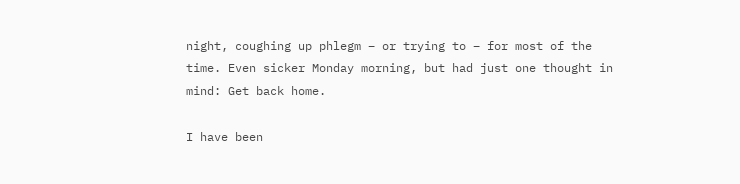night, coughing up phlegm – or trying to – for most of the time. Even sicker Monday morning, but had just one thought in mind: Get back home.

I have been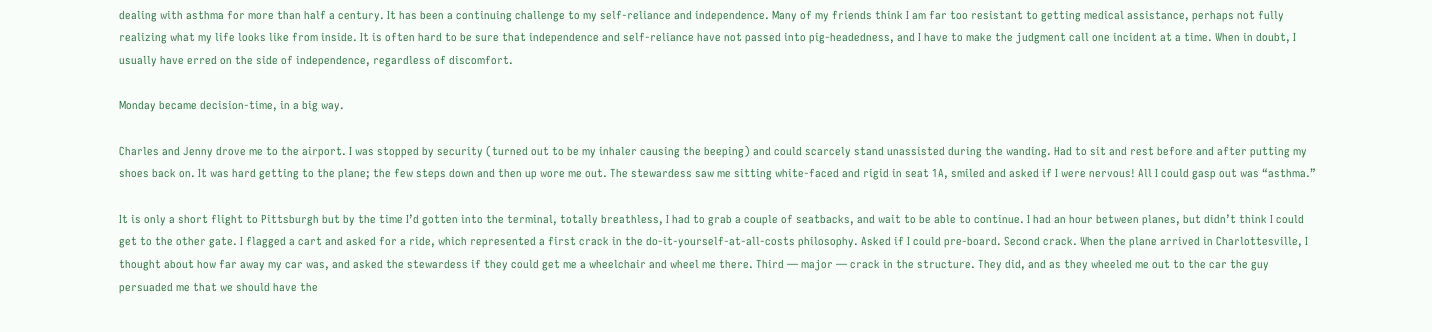dealing with asthma for more than half a century. It has been a continuing challenge to my self-reliance and independence. Many of my friends think I am far too resistant to getting medical assistance, perhaps not fully realizing what my life looks like from inside. It is often hard to be sure that independence and self-reliance have not passed into pig-headedness, and I have to make the judgment call one incident at a time. When in doubt, I usually have erred on the side of independence, regardless of discomfort.

Monday became decision-time, in a big way.

Charles and Jenny drove me to the airport. I was stopped by security (turned out to be my inhaler causing the beeping) and could scarcely stand unassisted during the wanding. Had to sit and rest before and after putting my shoes back on. It was hard getting to the plane; the few steps down and then up wore me out. The stewardess saw me sitting white-faced and rigid in seat 1A, smiled and asked if I were nervous! All I could gasp out was “asthma.”

It is only a short flight to Pittsburgh but by the time I’d gotten into the terminal, totally breathless, I had to grab a couple of seatbacks, and wait to be able to continue. I had an hour between planes, but didn’t think I could get to the other gate. I flagged a cart and asked for a ride, which represented a first crack in the do-it-yourself-at-all-costs philosophy. Asked if I could pre-board. Second crack. When the plane arrived in Charlottesville, I thought about how far away my car was, and asked the stewardess if they could get me a wheelchair and wheel me there. Third — major — crack in the structure. They did, and as they wheeled me out to the car the guy persuaded me that we should have the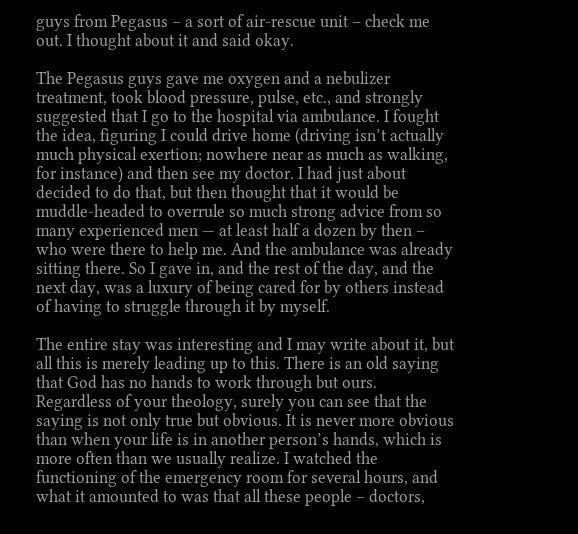guys from Pegasus – a sort of air-rescue unit – check me out. I thought about it and said okay.

The Pegasus guys gave me oxygen and a nebulizer treatment, took blood pressure, pulse, etc., and strongly suggested that I go to the hospital via ambulance. I fought the idea, figuring I could drive home (driving isn’t actually much physical exertion; nowhere near as much as walking, for instance) and then see my doctor. I had just about decided to do that, but then thought that it would be muddle-headed to overrule so much strong advice from so many experienced men — at least half a dozen by then – who were there to help me. And the ambulance was already sitting there. So I gave in, and the rest of the day, and the next day, was a luxury of being cared for by others instead of having to struggle through it by myself.

The entire stay was interesting and I may write about it, but all this is merely leading up to this. There is an old saying that God has no hands to work through but ours. Regardless of your theology, surely you can see that the saying is not only true but obvious. It is never more obvious than when your life is in another person’s hands, which is more often than we usually realize. I watched the functioning of the emergency room for several hours, and what it amounted to was that all these people – doctors,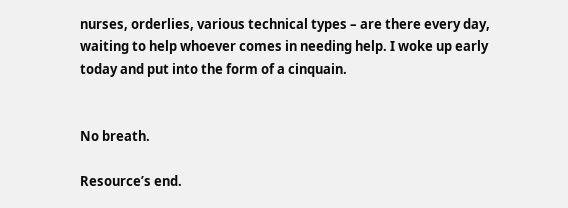nurses, orderlies, various technical types – are there every day, waiting to help whoever comes in needing help. I woke up early today and put into the form of a cinquain.


No breath.

Resource’s end.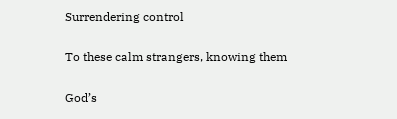Surrendering control

To these calm strangers, knowing them

God’s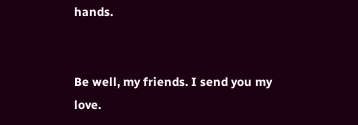hands.


Be well, my friends. I send you my love.